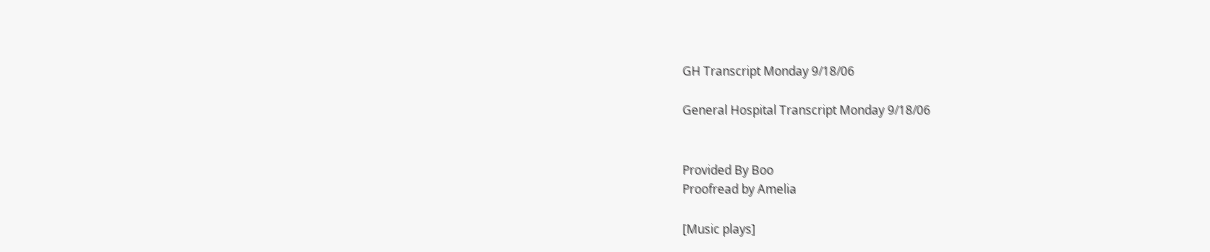GH Transcript Monday 9/18/06

General Hospital Transcript Monday 9/18/06


Provided By Boo
Proofread by Amelia

[Music plays]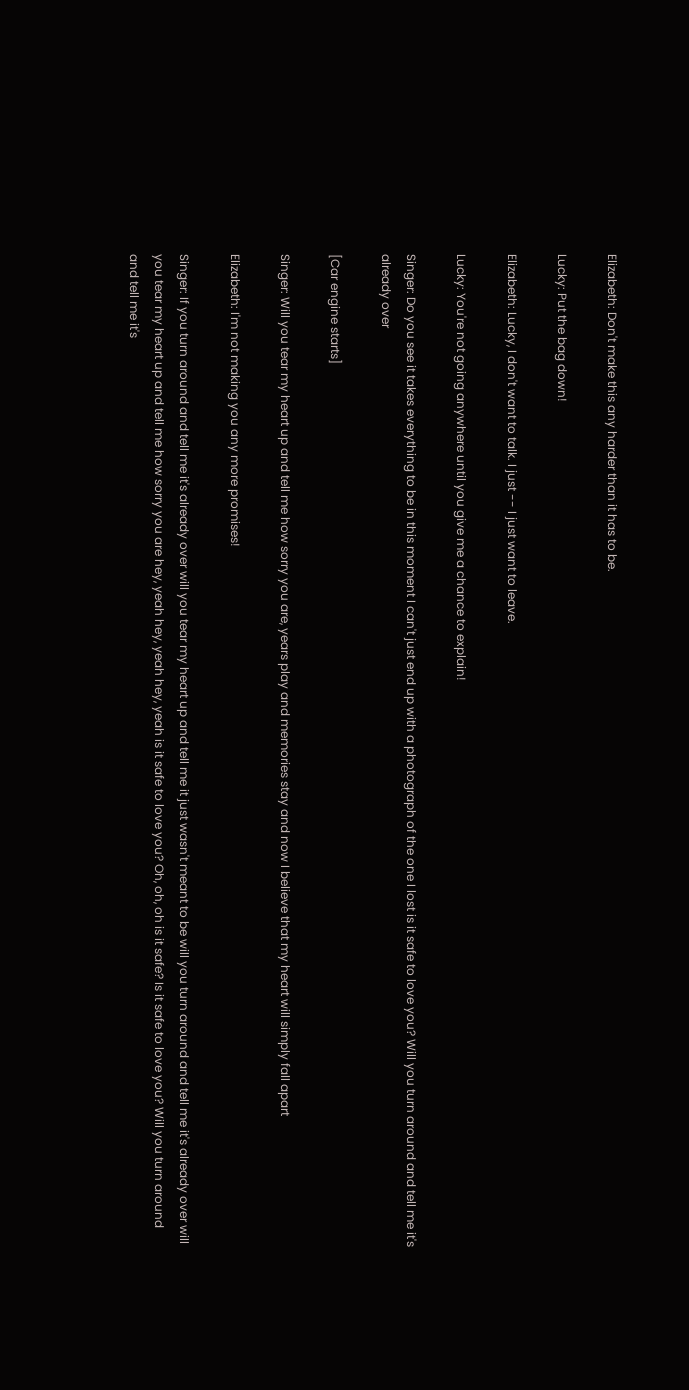Elizabeth: Don't make this any harder than it has to be.

Lucky: Put the bag down!

Elizabeth: Lucky, I don't want to talk. I just -- I just want to leave.

Lucky: You're not going anywhere until you give me a chance to explain!

Singer: Do you see it takes everything to be in this moment I can't just end up with a photograph of the one I lost is it safe to love you? Will you turn around and tell me it's already over

[Car engine starts]

Singer: Will you tear my heart up and tell me how sorry you are, years play and memories stay and now I believe that my heart will simply fall apart

Elizabeth: I'm not making you any more promises!

Singer: If you turn around and tell me it's already over will you tear my heart up and tell me it just wasn't meant to be will you turn around and tell me it's already over will you tear my heart up and tell me how sorry you are hey, yeah hey, yeah hey, yeah is it safe to love you? Oh, oh, oh is it safe? Is it safe to love you? Will you turn around and tell me it's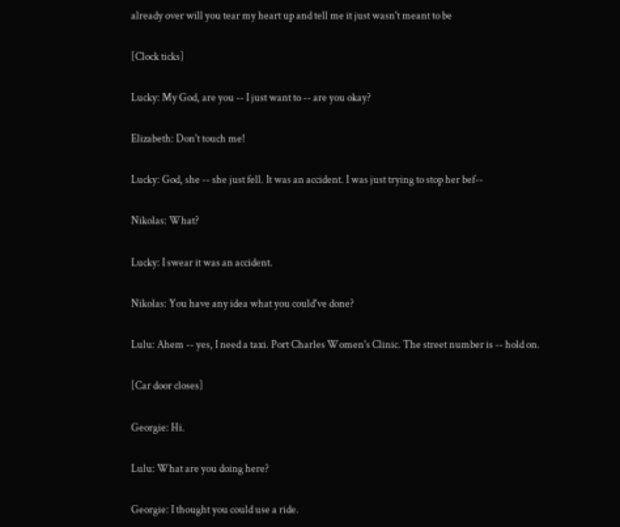already over will you tear my heart up and tell me it just wasn't meant to be

[Clock ticks]

Lucky: My God, are you -- I just want to -- are you okay?

Elizabeth: Don't touch me!

Lucky: God, she -- she just fell. It was an accident. I was just trying to stop her bef--

Nikolas: What?

Lucky: I swear it was an accident.

Nikolas: You have any idea what you could've done?

Lulu: Ahem -- yes, I need a taxi. Port Charles Women's Clinic. The street number is -- hold on.

[Car door closes]

Georgie: Hi.

Lulu: What are you doing here?

Georgie: I thought you could use a ride.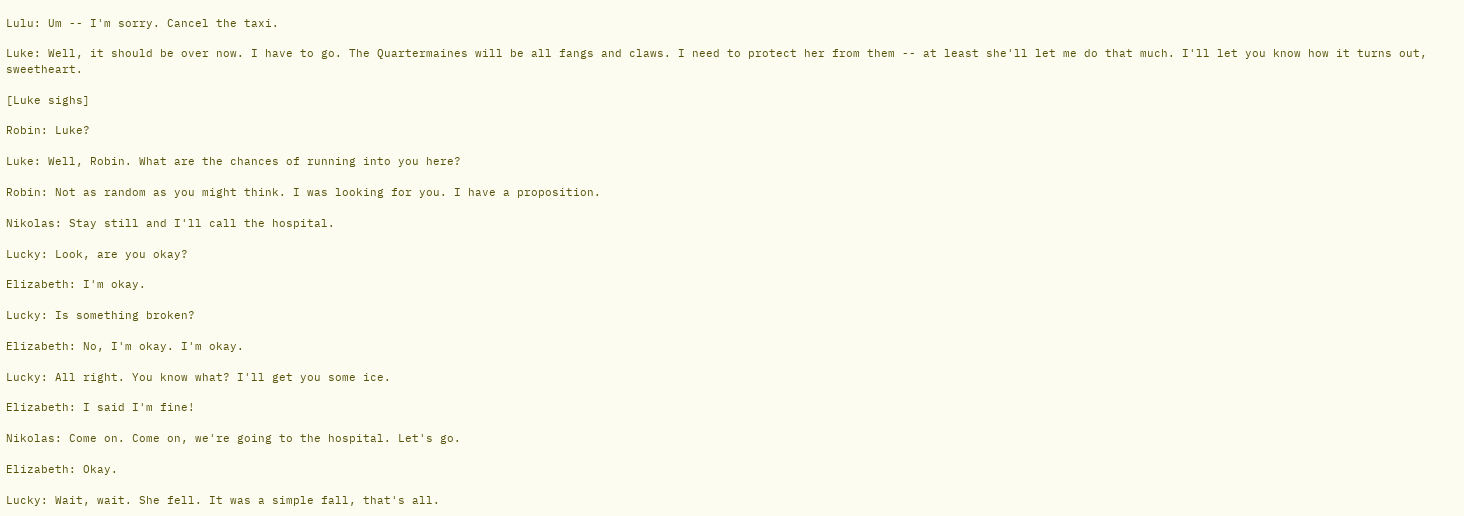Lulu: Um -- I'm sorry. Cancel the taxi.

Luke: Well, it should be over now. I have to go. The Quartermaines will be all fangs and claws. I need to protect her from them -- at least she'll let me do that much. I'll let you know how it turns out, sweetheart.

[Luke sighs]

Robin: Luke?

Luke: Well, Robin. What are the chances of running into you here?

Robin: Not as random as you might think. I was looking for you. I have a proposition.

Nikolas: Stay still and I'll call the hospital.

Lucky: Look, are you okay?

Elizabeth: I'm okay.

Lucky: Is something broken?

Elizabeth: No, I'm okay. I'm okay.

Lucky: All right. You know what? I'll get you some ice.

Elizabeth: I said I'm fine!

Nikolas: Come on. Come on, we're going to the hospital. Let's go.

Elizabeth: Okay.

Lucky: Wait, wait. She fell. It was a simple fall, that's all.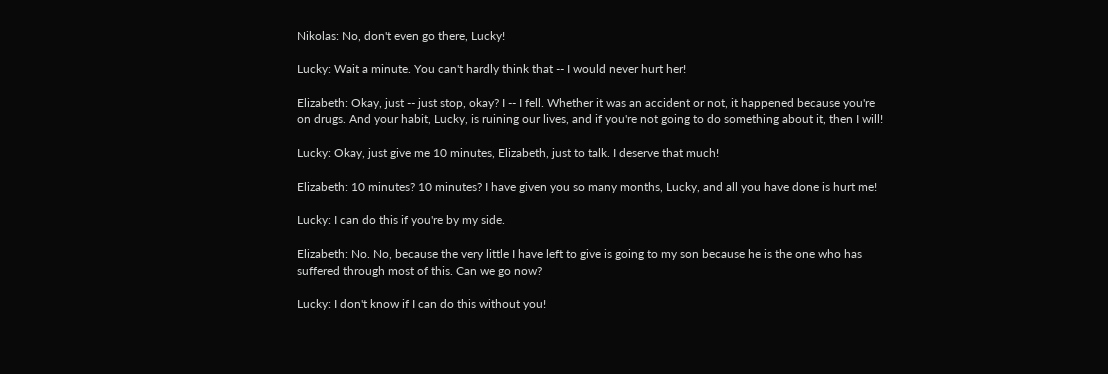Nikolas: No, don't even go there, Lucky!

Lucky: Wait a minute. You can't hardly think that -- I would never hurt her!

Elizabeth: Okay, just -- just stop, okay? I -- I fell. Whether it was an accident or not, it happened because you're on drugs. And your habit, Lucky, is ruining our lives, and if you're not going to do something about it, then I will!

Lucky: Okay, just give me 10 minutes, Elizabeth, just to talk. I deserve that much!

Elizabeth: 10 minutes? 10 minutes? I have given you so many months, Lucky, and all you have done is hurt me!

Lucky: I can do this if you're by my side.

Elizabeth: No. No, because the very little I have left to give is going to my son because he is the one who has suffered through most of this. Can we go now?

Lucky: I don't know if I can do this without you!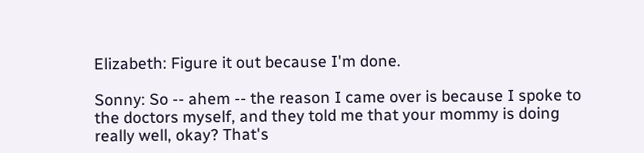Elizabeth: Figure it out because I'm done.

Sonny: So -- ahem -- the reason I came over is because I spoke to the doctors myself, and they told me that your mommy is doing really well, okay? That's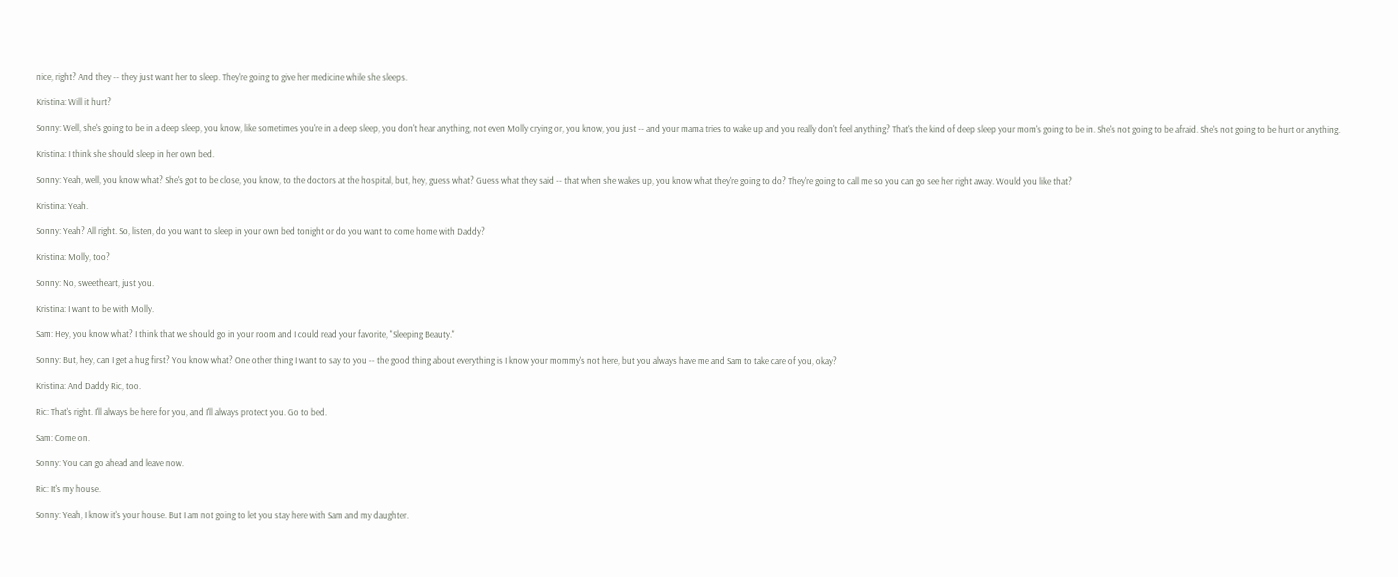nice, right? And they -- they just want her to sleep. They're going to give her medicine while she sleeps.

Kristina: Will it hurt?

Sonny: Well, she's going to be in a deep sleep, you know, like sometimes you're in a deep sleep, you don't hear anything, not even Molly crying or, you know, you just -- and your mama tries to wake up and you really don't feel anything? That's the kind of deep sleep your mom's going to be in. She's not going to be afraid. She's not going to be hurt or anything.

Kristina: I think she should sleep in her own bed.

Sonny: Yeah, well, you know what? She's got to be close, you know, to the doctors at the hospital, but, hey, guess what? Guess what they said -- that when she wakes up, you know what they're going to do? They're going to call me so you can go see her right away. Would you like that?

Kristina: Yeah.

Sonny: Yeah? All right. So, listen, do you want to sleep in your own bed tonight or do you want to come home with Daddy?

Kristina: Molly, too?

Sonny: No, sweetheart, just you.

Kristina: I want to be with Molly.

Sam: Hey, you know what? I think that we should go in your room and I could read your favorite, "Sleeping Beauty."

Sonny: But, hey, can I get a hug first? You know what? One other thing I want to say to you -- the good thing about everything is I know your mommy's not here, but you always have me and Sam to take care of you, okay?

Kristina: And Daddy Ric, too.

Ric: That's right. I'll always be here for you, and I'll always protect you. Go to bed.

Sam: Come on.

Sonny: You can go ahead and leave now.

Ric: It's my house.

Sonny: Yeah, I know it's your house. But I am not going to let you stay here with Sam and my daughter.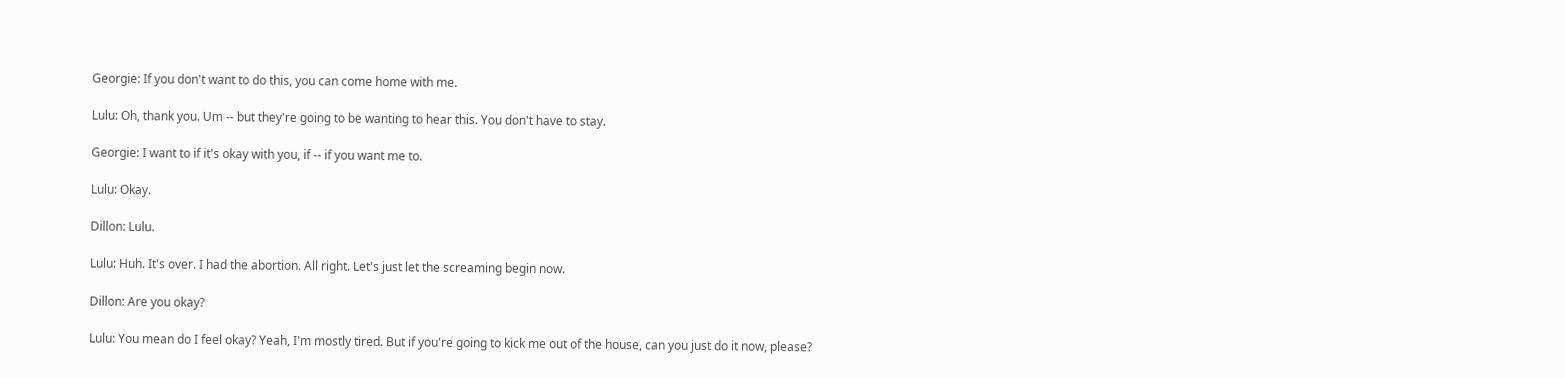Georgie: If you don't want to do this, you can come home with me.

Lulu: Oh, thank you. Um -- but they're going to be wanting to hear this. You don't have to stay.

Georgie: I want to if it's okay with you, if -- if you want me to.

Lulu: Okay.

Dillon: Lulu.

Lulu: Huh. It's over. I had the abortion. All right. Let's just let the screaming begin now.

Dillon: Are you okay?

Lulu: You mean do I feel okay? Yeah, I'm mostly tired. But if you're going to kick me out of the house, can you just do it now, please?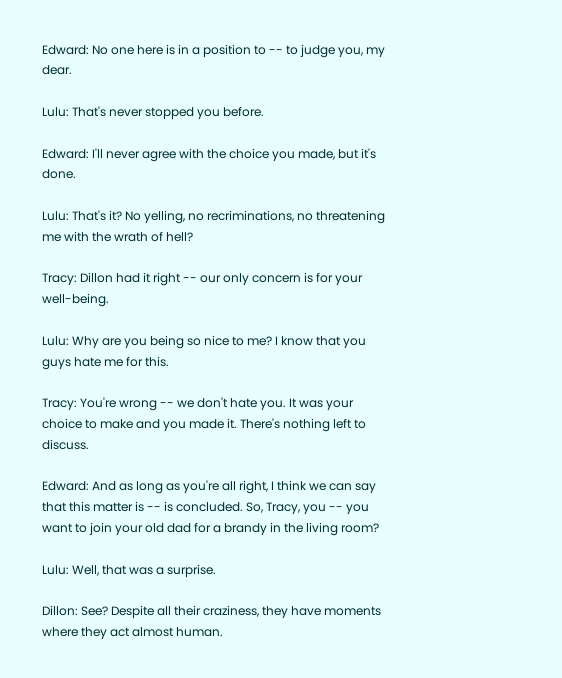Edward: No one here is in a position to -- to judge you, my dear.

Lulu: That's never stopped you before.

Edward: I'll never agree with the choice you made, but it's done.

Lulu: That's it? No yelling, no recriminations, no threatening me with the wrath of hell?

Tracy: Dillon had it right -- our only concern is for your well-being.

Lulu: Why are you being so nice to me? I know that you guys hate me for this.

Tracy: You're wrong -- we don't hate you. It was your choice to make and you made it. There's nothing left to discuss.

Edward: And as long as you're all right, I think we can say that this matter is -- is concluded. So, Tracy, you -- you want to join your old dad for a brandy in the living room?

Lulu: Well, that was a surprise.

Dillon: See? Despite all their craziness, they have moments where they act almost human.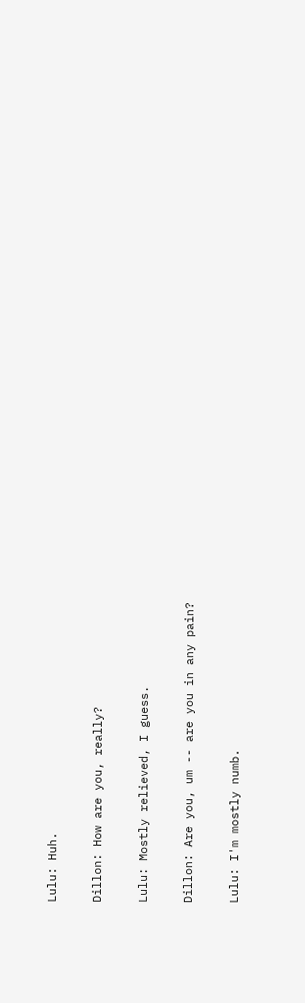Lulu: Huh.

Dillon: How are you, really?

Lulu: Mostly relieved, I guess.

Dillon: Are you, um -- are you in any pain?

Lulu: I'm mostly numb.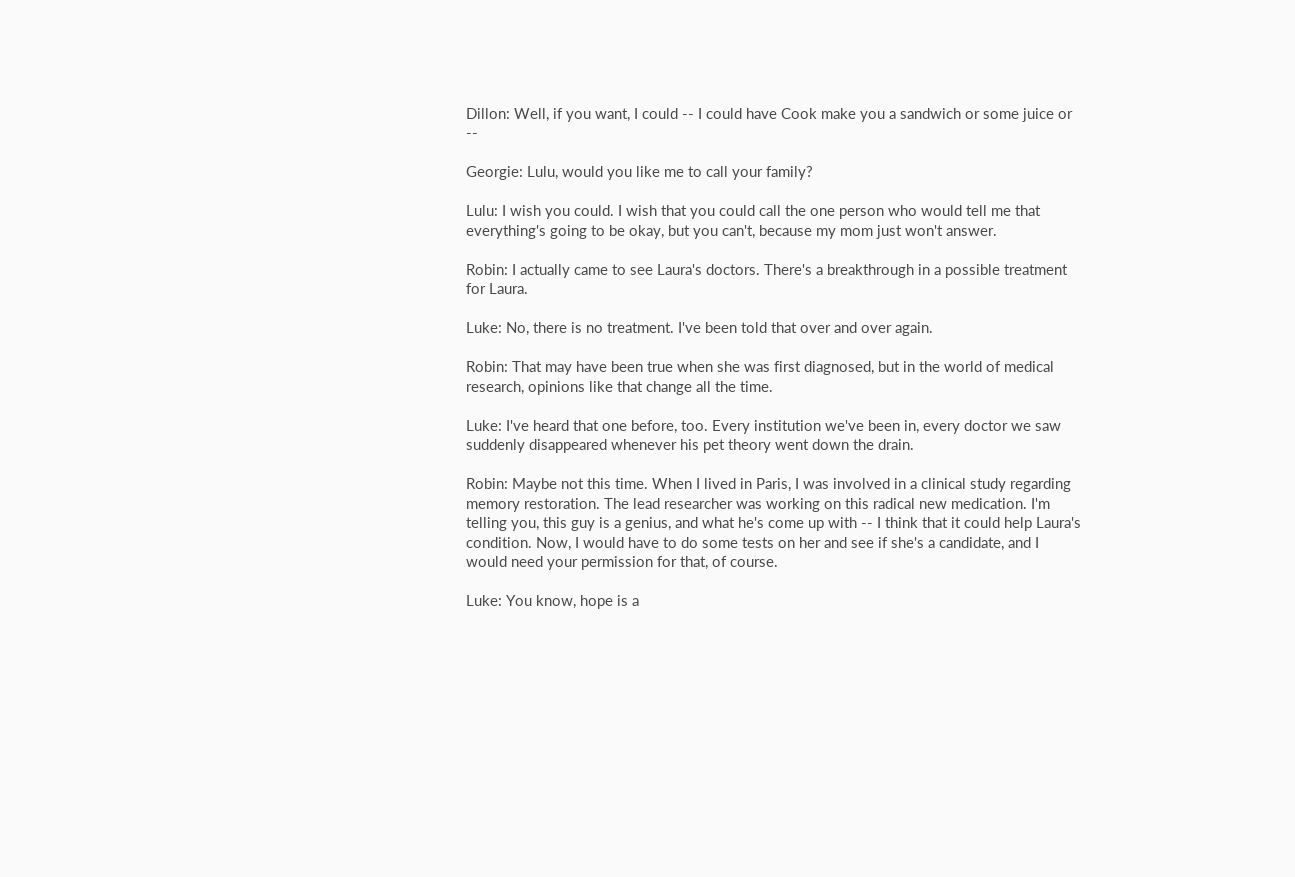Dillon: Well, if you want, I could -- I could have Cook make you a sandwich or some juice or --

Georgie: Lulu, would you like me to call your family?

Lulu: I wish you could. I wish that you could call the one person who would tell me that everything's going to be okay, but you can't, because my mom just won't answer.

Robin: I actually came to see Laura's doctors. There's a breakthrough in a possible treatment for Laura.

Luke: No, there is no treatment. I've been told that over and over again.

Robin: That may have been true when she was first diagnosed, but in the world of medical research, opinions like that change all the time.

Luke: I've heard that one before, too. Every institution we've been in, every doctor we saw suddenly disappeared whenever his pet theory went down the drain.

Robin: Maybe not this time. When I lived in Paris, I was involved in a clinical study regarding memory restoration. The lead researcher was working on this radical new medication. I'm telling you, this guy is a genius, and what he's come up with -- I think that it could help Laura's condition. Now, I would have to do some tests on her and see if she's a candidate, and I would need your permission for that, of course.

Luke: You know, hope is a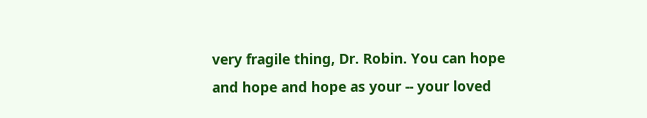very fragile thing, Dr. Robin. You can hope and hope and hope as your -- your loved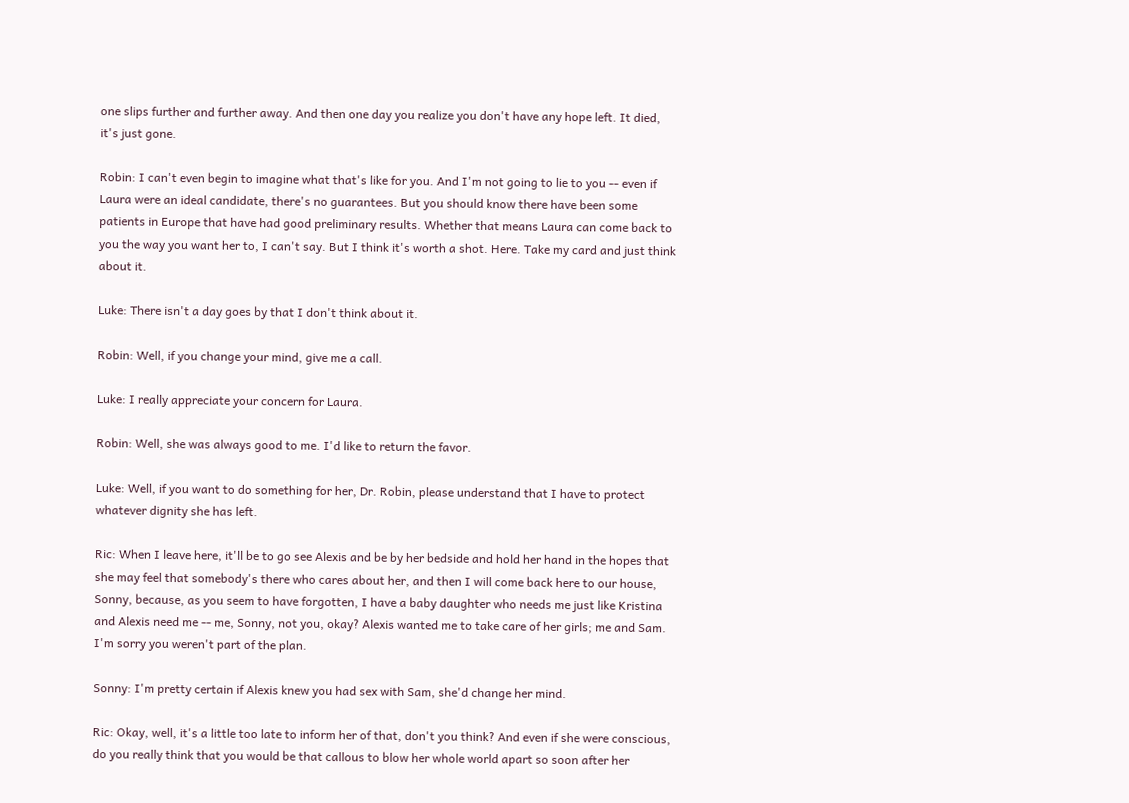one slips further and further away. And then one day you realize you don't have any hope left. It died, it's just gone.

Robin: I can't even begin to imagine what that's like for you. And I'm not going to lie to you -- even if Laura were an ideal candidate, there's no guarantees. But you should know there have been some patients in Europe that have had good preliminary results. Whether that means Laura can come back to you the way you want her to, I can't say. But I think it's worth a shot. Here. Take my card and just think about it.

Luke: There isn't a day goes by that I don't think about it.

Robin: Well, if you change your mind, give me a call.

Luke: I really appreciate your concern for Laura.

Robin: Well, she was always good to me. I'd like to return the favor.

Luke: Well, if you want to do something for her, Dr. Robin, please understand that I have to protect whatever dignity she has left.

Ric: When I leave here, it'll be to go see Alexis and be by her bedside and hold her hand in the hopes that she may feel that somebody's there who cares about her, and then I will come back here to our house, Sonny, because, as you seem to have forgotten, I have a baby daughter who needs me just like Kristina and Alexis need me -- me, Sonny, not you, okay? Alexis wanted me to take care of her girls; me and Sam. I'm sorry you weren't part of the plan.

Sonny: I'm pretty certain if Alexis knew you had sex with Sam, she'd change her mind.

Ric: Okay, well, it's a little too late to inform her of that, don't you think? And even if she were conscious, do you really think that you would be that callous to blow her whole world apart so soon after her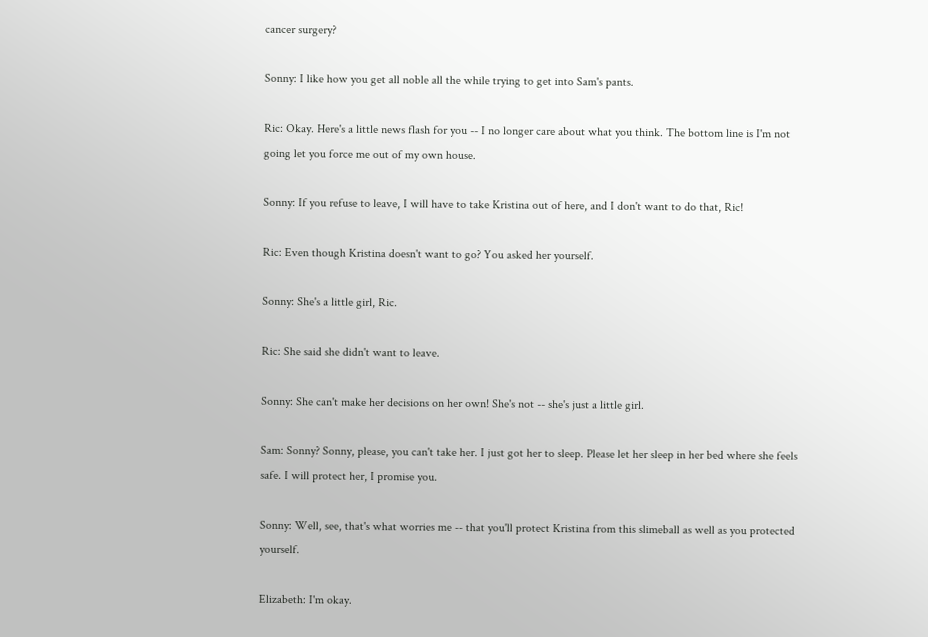cancer surgery?

Sonny: I like how you get all noble all the while trying to get into Sam's pants.

Ric: Okay. Here's a little news flash for you -- I no longer care about what you think. The bottom line is I'm not going let you force me out of my own house.

Sonny: If you refuse to leave, I will have to take Kristina out of here, and I don't want to do that, Ric!

Ric: Even though Kristina doesn't want to go? You asked her yourself.

Sonny: She's a little girl, Ric.

Ric: She said she didn't want to leave.

Sonny: She can't make her decisions on her own! She's not -- she's just a little girl.

Sam: Sonny? Sonny, please, you can't take her. I just got her to sleep. Please let her sleep in her bed where she feels safe. I will protect her, I promise you.

Sonny: Well, see, that's what worries me -- that you'll protect Kristina from this slimeball as well as you protected yourself.

Elizabeth: I'm okay.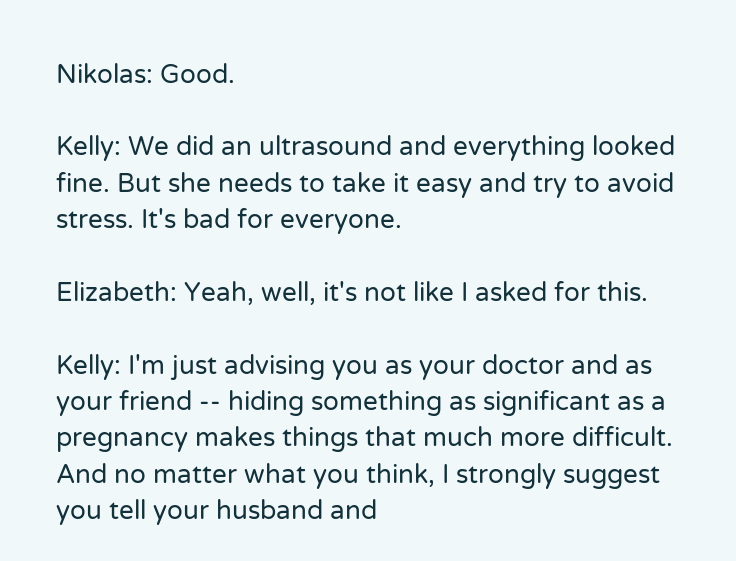Nikolas: Good.

Kelly: We did an ultrasound and everything looked fine. But she needs to take it easy and try to avoid stress. It's bad for everyone.

Elizabeth: Yeah, well, it's not like I asked for this.

Kelly: I'm just advising you as your doctor and as your friend -- hiding something as significant as a pregnancy makes things that much more difficult. And no matter what you think, I strongly suggest you tell your husband and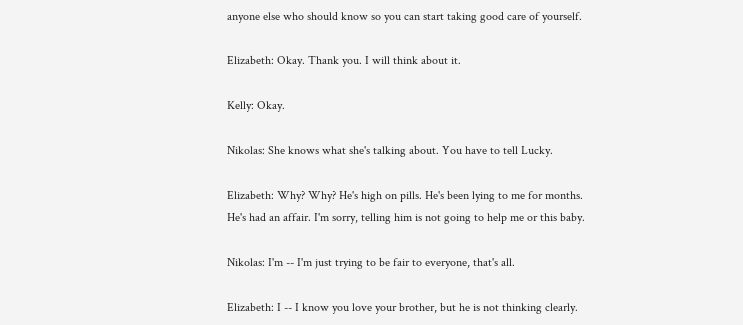anyone else who should know so you can start taking good care of yourself.

Elizabeth: Okay. Thank you. I will think about it.

Kelly: Okay.

Nikolas: She knows what she's talking about. You have to tell Lucky.

Elizabeth: Why? Why? He's high on pills. He's been lying to me for months. He's had an affair. I'm sorry, telling him is not going to help me or this baby.

Nikolas: I'm -- I'm just trying to be fair to everyone, that's all.

Elizabeth: I -- I know you love your brother, but he is not thinking clearly.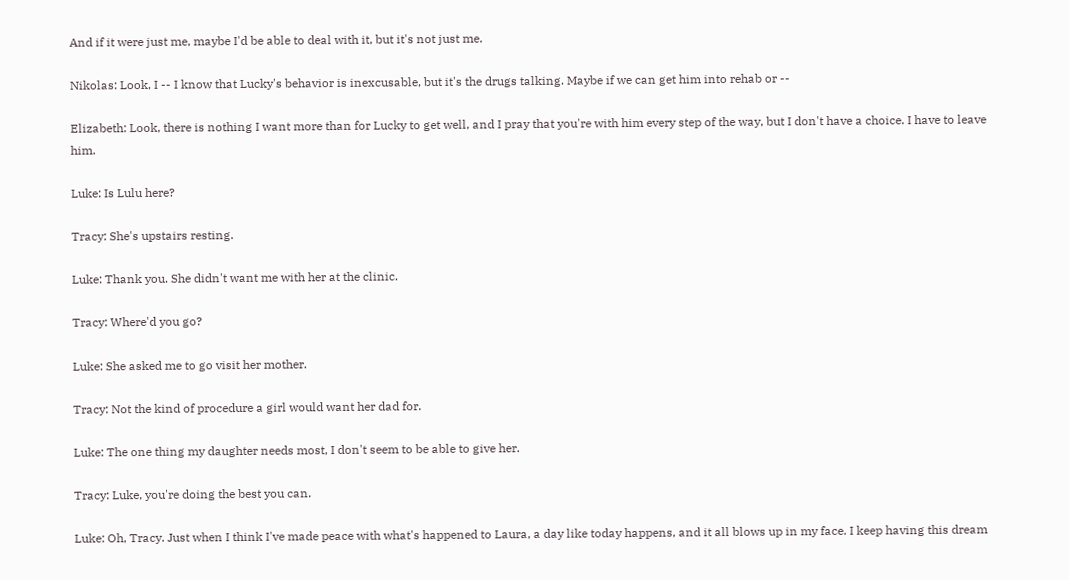And if it were just me, maybe I'd be able to deal with it, but it's not just me.

Nikolas: Look, I -- I know that Lucky's behavior is inexcusable, but it's the drugs talking. Maybe if we can get him into rehab or --

Elizabeth: Look, there is nothing I want more than for Lucky to get well, and I pray that you're with him every step of the way, but I don't have a choice. I have to leave him.

Luke: Is Lulu here?

Tracy: She's upstairs resting.

Luke: Thank you. She didn't want me with her at the clinic.

Tracy: Where'd you go?

Luke: She asked me to go visit her mother.

Tracy: Not the kind of procedure a girl would want her dad for.

Luke: The one thing my daughter needs most, I don't seem to be able to give her.

Tracy: Luke, you're doing the best you can.

Luke: Oh, Tracy. Just when I think I've made peace with what's happened to Laura, a day like today happens, and it all blows up in my face. I keep having this dream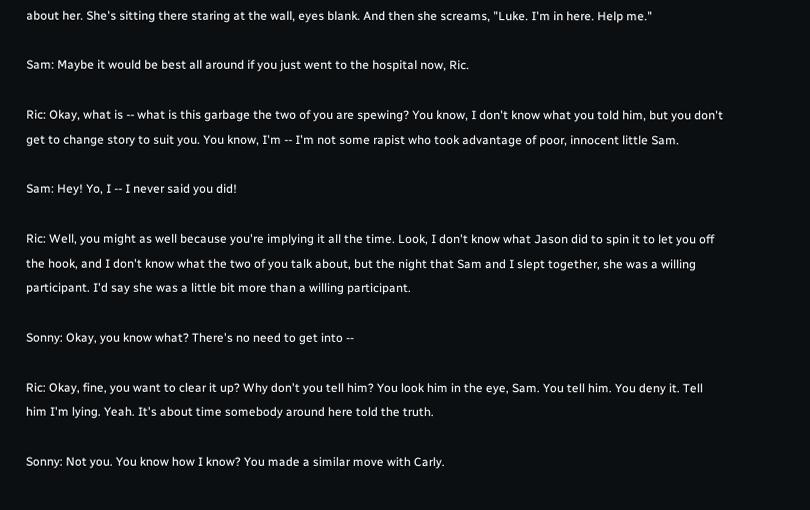about her. She's sitting there staring at the wall, eyes blank. And then she screams, "Luke. I'm in here. Help me."

Sam: Maybe it would be best all around if you just went to the hospital now, Ric.

Ric: Okay, what is -- what is this garbage the two of you are spewing? You know, I don't know what you told him, but you don't get to change story to suit you. You know, I'm -- I'm not some rapist who took advantage of poor, innocent little Sam.

Sam: Hey! Yo, I -- I never said you did!

Ric: Well, you might as well because you're implying it all the time. Look, I don't know what Jason did to spin it to let you off the hook, and I don't know what the two of you talk about, but the night that Sam and I slept together, she was a willing participant. I'd say she was a little bit more than a willing participant.

Sonny: Okay, you know what? There's no need to get into --

Ric: Okay, fine, you want to clear it up? Why don't you tell him? You look him in the eye, Sam. You tell him. You deny it. Tell him I'm lying. Yeah. It's about time somebody around here told the truth.

Sonny: Not you. You know how I know? You made a similar move with Carly.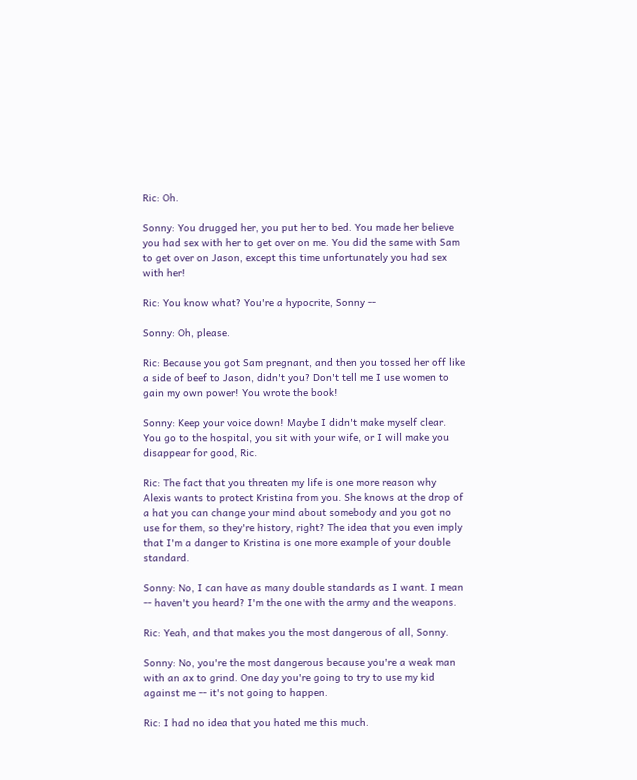Ric: Oh.

Sonny: You drugged her, you put her to bed. You made her believe you had sex with her to get over on me. You did the same with Sam to get over on Jason, except this time unfortunately you had sex with her!

Ric: You know what? You're a hypocrite, Sonny --

Sonny: Oh, please.

Ric: Because you got Sam pregnant, and then you tossed her off like a side of beef to Jason, didn't you? Don't tell me I use women to gain my own power! You wrote the book!

Sonny: Keep your voice down! Maybe I didn't make myself clear. You go to the hospital, you sit with your wife, or I will make you disappear for good, Ric.

Ric: The fact that you threaten my life is one more reason why Alexis wants to protect Kristina from you. She knows at the drop of a hat you can change your mind about somebody and you got no use for them, so they're history, right? The idea that you even imply that I'm a danger to Kristina is one more example of your double standard.

Sonny: No, I can have as many double standards as I want. I mean -- haven't you heard? I'm the one with the army and the weapons.

Ric: Yeah, and that makes you the most dangerous of all, Sonny.

Sonny: No, you're the most dangerous because you're a weak man with an ax to grind. One day you're going to try to use my kid against me -- it's not going to happen.

Ric: I had no idea that you hated me this much.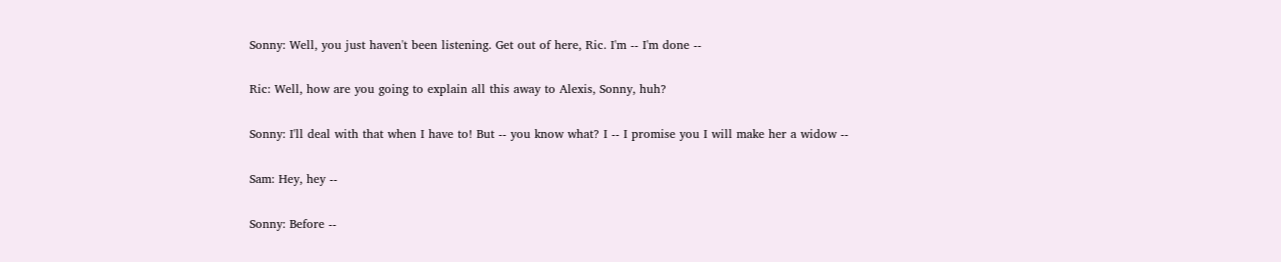Sonny: Well, you just haven't been listening. Get out of here, Ric. I'm -- I'm done --

Ric: Well, how are you going to explain all this away to Alexis, Sonny, huh?

Sonny: I'll deal with that when I have to! But -- you know what? I -- I promise you I will make her a widow --

Sam: Hey, hey --

Sonny: Before --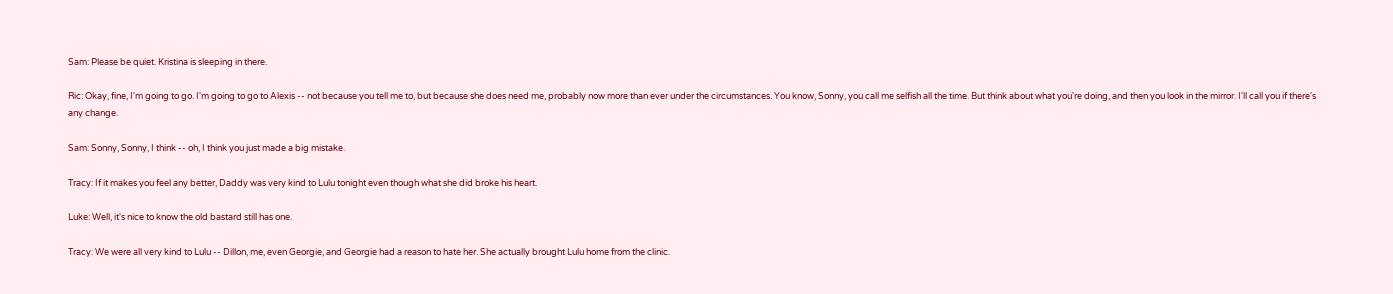Sam: Please be quiet. Kristina is sleeping in there.

Ric: Okay, fine, I'm going to go. I'm going to go to Alexis -- not because you tell me to, but because she does need me, probably now more than ever under the circumstances. You know, Sonny, you call me selfish all the time. But think about what you're doing, and then you look in the mirror. I'll call you if there's any change.

Sam: Sonny, Sonny, I think -- oh, I think you just made a big mistake.

Tracy: If it makes you feel any better, Daddy was very kind to Lulu tonight even though what she did broke his heart.

Luke: Well, it's nice to know the old bastard still has one.

Tracy: We were all very kind to Lulu -- Dillon, me, even Georgie, and Georgie had a reason to hate her. She actually brought Lulu home from the clinic.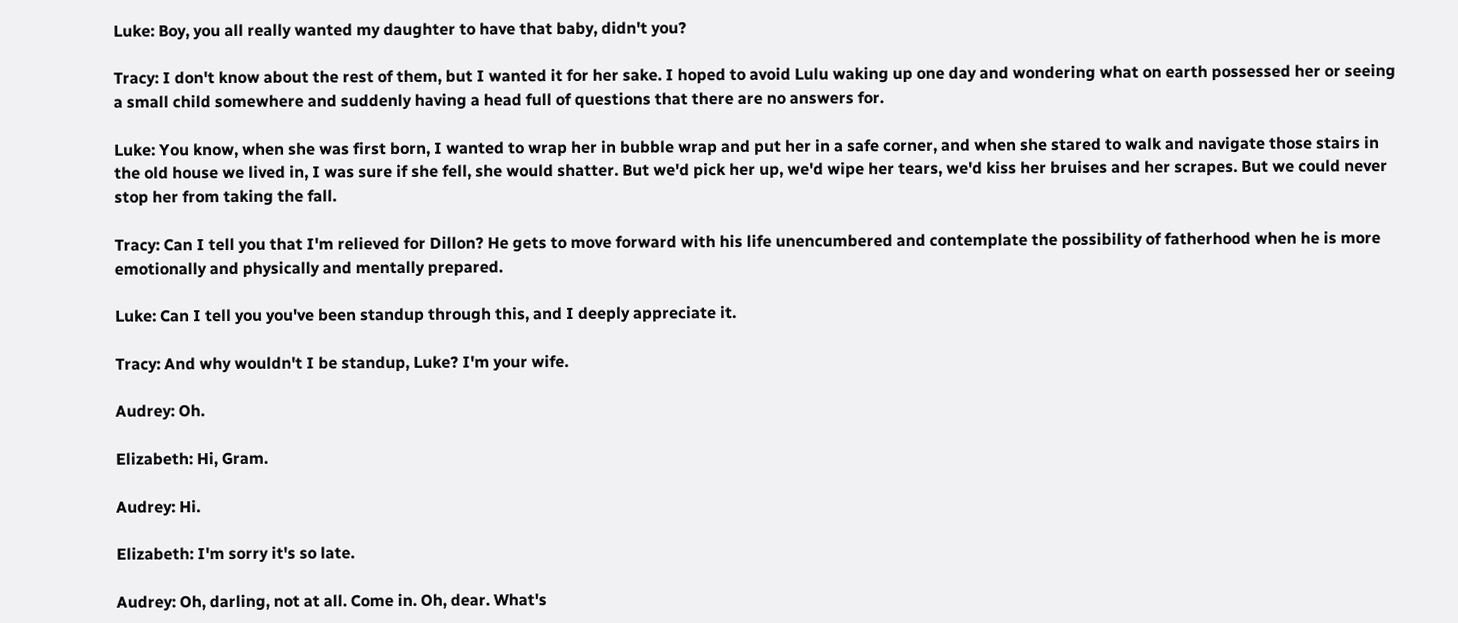Luke: Boy, you all really wanted my daughter to have that baby, didn't you?

Tracy: I don't know about the rest of them, but I wanted it for her sake. I hoped to avoid Lulu waking up one day and wondering what on earth possessed her or seeing a small child somewhere and suddenly having a head full of questions that there are no answers for.

Luke: You know, when she was first born, I wanted to wrap her in bubble wrap and put her in a safe corner, and when she stared to walk and navigate those stairs in the old house we lived in, I was sure if she fell, she would shatter. But we'd pick her up, we'd wipe her tears, we'd kiss her bruises and her scrapes. But we could never stop her from taking the fall.

Tracy: Can I tell you that I'm relieved for Dillon? He gets to move forward with his life unencumbered and contemplate the possibility of fatherhood when he is more emotionally and physically and mentally prepared.

Luke: Can I tell you you've been standup through this, and I deeply appreciate it.

Tracy: And why wouldn't I be standup, Luke? I'm your wife.

Audrey: Oh.

Elizabeth: Hi, Gram.

Audrey: Hi.

Elizabeth: I'm sorry it's so late.

Audrey: Oh, darling, not at all. Come in. Oh, dear. What's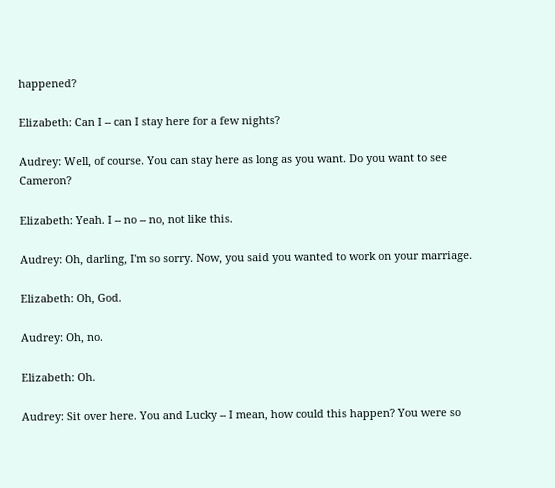happened?

Elizabeth: Can I -- can I stay here for a few nights?

Audrey: Well, of course. You can stay here as long as you want. Do you want to see Cameron?

Elizabeth: Yeah. I -- no -- no, not like this.

Audrey: Oh, darling, I'm so sorry. Now, you said you wanted to work on your marriage.

Elizabeth: Oh, God.

Audrey: Oh, no.

Elizabeth: Oh.

Audrey: Sit over here. You and Lucky -- I mean, how could this happen? You were so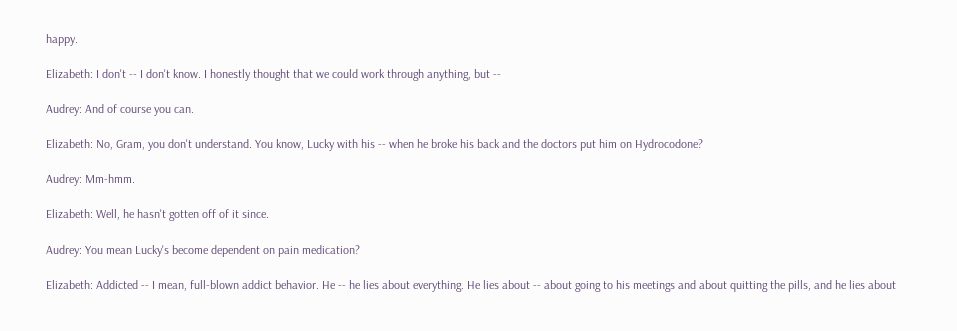happy.

Elizabeth: I don't -- I don't know. I honestly thought that we could work through anything, but --

Audrey: And of course you can.

Elizabeth: No, Gram, you don't understand. You know, Lucky with his -- when he broke his back and the doctors put him on Hydrocodone?

Audrey: Mm-hmm.

Elizabeth: Well, he hasn't gotten off of it since.

Audrey: You mean Lucky's become dependent on pain medication?

Elizabeth: Addicted -- I mean, full-blown addict behavior. He -- he lies about everything. He lies about -- about going to his meetings and about quitting the pills, and he lies about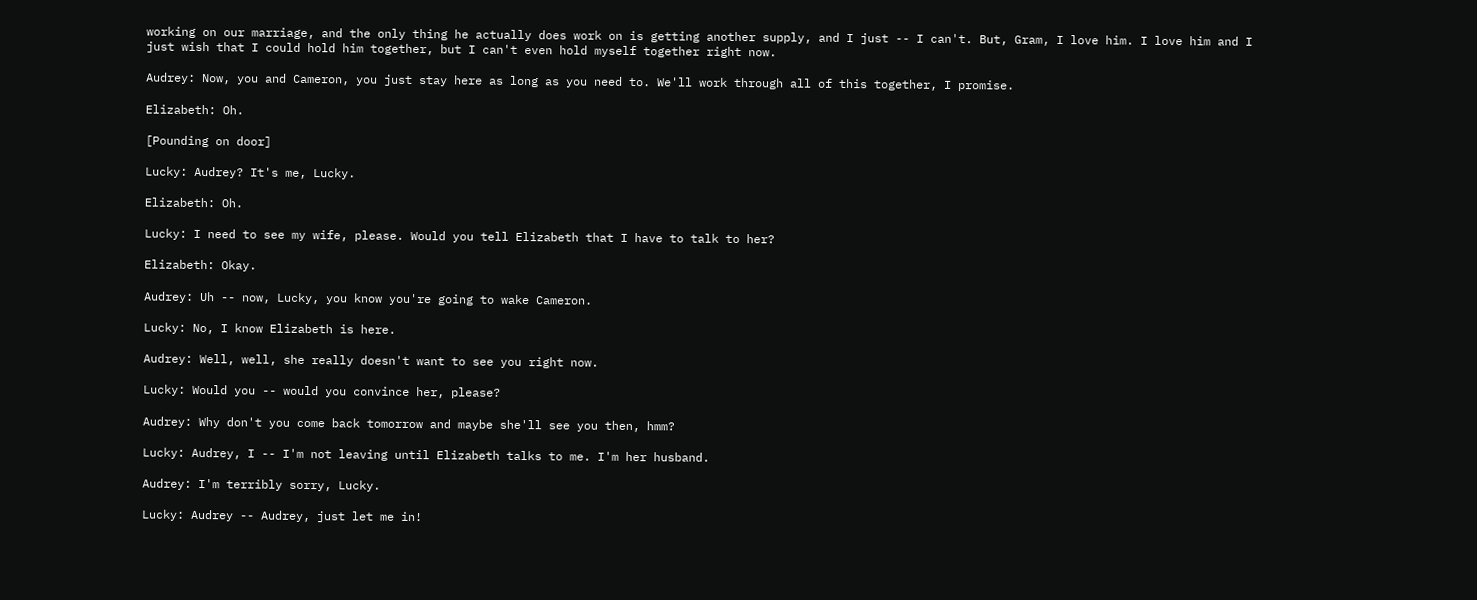working on our marriage, and the only thing he actually does work on is getting another supply, and I just -- I can't. But, Gram, I love him. I love him and I just wish that I could hold him together, but I can't even hold myself together right now.

Audrey: Now, you and Cameron, you just stay here as long as you need to. We'll work through all of this together, I promise.

Elizabeth: Oh.

[Pounding on door]

Lucky: Audrey? It's me, Lucky.

Elizabeth: Oh.

Lucky: I need to see my wife, please. Would you tell Elizabeth that I have to talk to her?

Elizabeth: Okay.

Audrey: Uh -- now, Lucky, you know you're going to wake Cameron.

Lucky: No, I know Elizabeth is here.

Audrey: Well, well, she really doesn't want to see you right now.

Lucky: Would you -- would you convince her, please?

Audrey: Why don't you come back tomorrow and maybe she'll see you then, hmm?

Lucky: Audrey, I -- I'm not leaving until Elizabeth talks to me. I'm her husband.

Audrey: I'm terribly sorry, Lucky.

Lucky: Audrey -- Audrey, just let me in!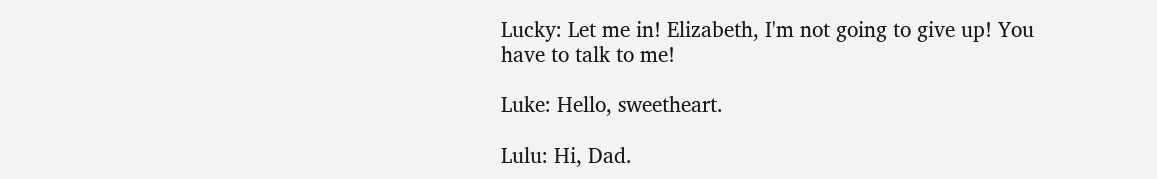Lucky: Let me in! Elizabeth, I'm not going to give up! You have to talk to me!

Luke: Hello, sweetheart.

Lulu: Hi, Dad.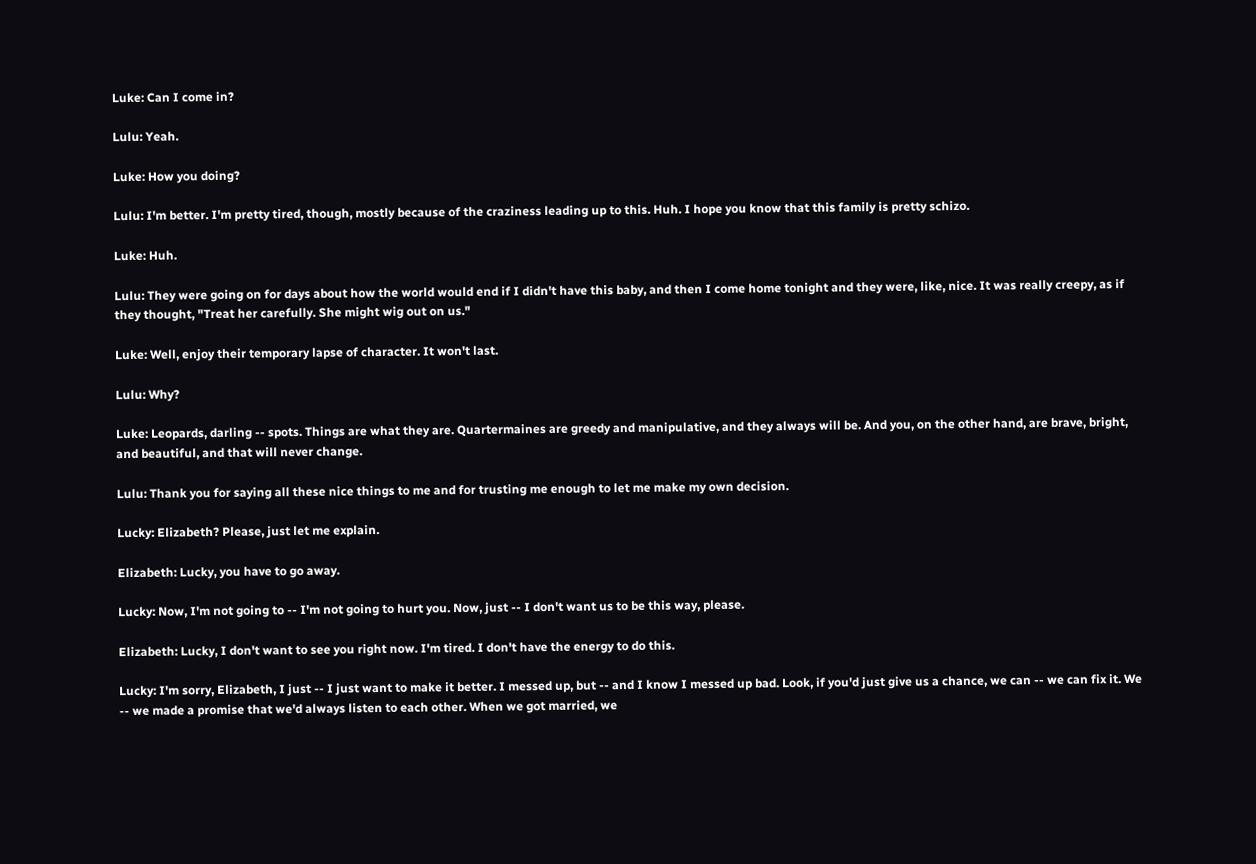Luke: Can I come in?

Lulu: Yeah.

Luke: How you doing?

Lulu: I'm better. I'm pretty tired, though, mostly because of the craziness leading up to this. Huh. I hope you know that this family is pretty schizo.

Luke: Huh.

Lulu: They were going on for days about how the world would end if I didn't have this baby, and then I come home tonight and they were, like, nice. It was really creepy, as if they thought, "Treat her carefully. She might wig out on us."

Luke: Well, enjoy their temporary lapse of character. It won't last.

Lulu: Why?

Luke: Leopards, darling -- spots. Things are what they are. Quartermaines are greedy and manipulative, and they always will be. And you, on the other hand, are brave, bright, and beautiful, and that will never change.

Lulu: Thank you for saying all these nice things to me and for trusting me enough to let me make my own decision.

Lucky: Elizabeth? Please, just let me explain.

Elizabeth: Lucky, you have to go away.

Lucky: Now, I'm not going to -- I'm not going to hurt you. Now, just -- I don't want us to be this way, please.

Elizabeth: Lucky, I don't want to see you right now. I'm tired. I don't have the energy to do this.

Lucky: I'm sorry, Elizabeth, I just -- I just want to make it better. I messed up, but -- and I know I messed up bad. Look, if you'd just give us a chance, we can -- we can fix it. We -- we made a promise that we'd always listen to each other. When we got married, we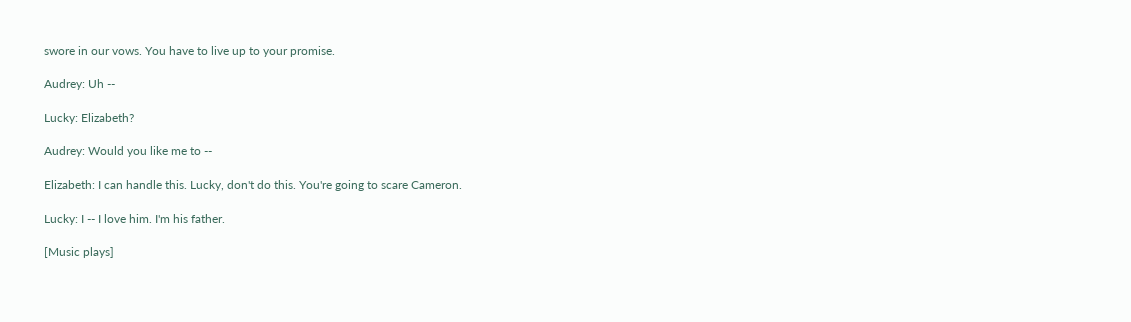swore in our vows. You have to live up to your promise.

Audrey: Uh --

Lucky: Elizabeth?

Audrey: Would you like me to --

Elizabeth: I can handle this. Lucky, don't do this. You're going to scare Cameron.

Lucky: I -- I love him. I'm his father.

[Music plays]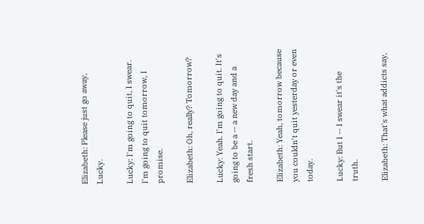Elizabeth: Please just go away, Lucky.

Lucky: I'm going to quit, I swear. I'm going to quit tomorrow, I promise.

Elizabeth: Oh, really? Tomorrow?

Lucky: Yeah. I'm going to quit. It's going to be a -- a new day and a fresh start.

Elizabeth: Yeah, tomorrow because you couldn't quit yesterday or even today.

Lucky: But I -- I swear it's the truth.

Elizabeth: That's what addicts say,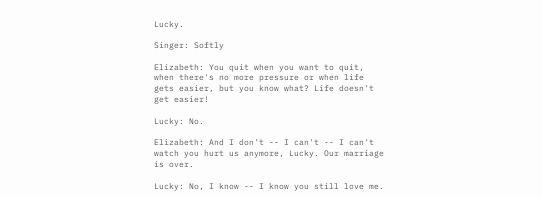Lucky.

Singer: Softly

Elizabeth: You quit when you want to quit, when there's no more pressure or when life gets easier, but you know what? Life doesn't get easier!

Lucky: No.

Elizabeth: And I don't -- I can't -- I can't watch you hurt us anymore, Lucky. Our marriage is over.

Lucky: No, I know -- I know you still love me.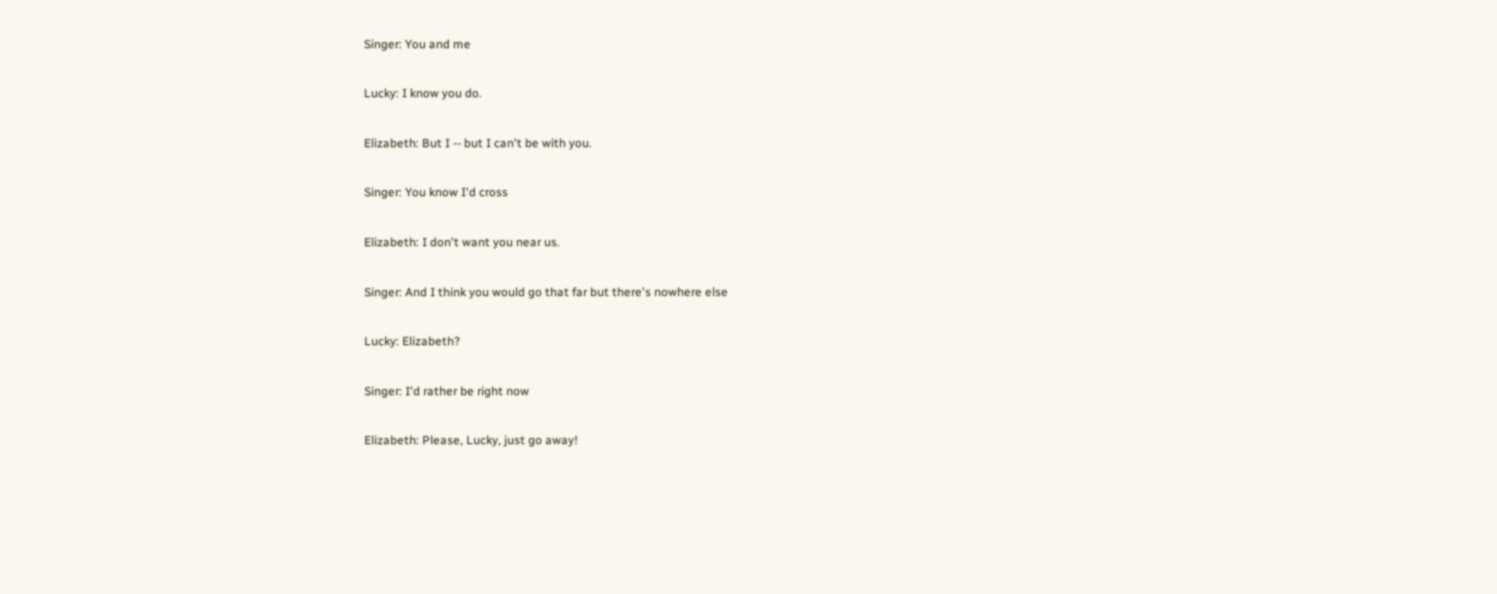Singer: You and me

Lucky: I know you do.

Elizabeth: But I -- but I can't be with you.

Singer: You know I'd cross

Elizabeth: I don't want you near us.

Singer: And I think you would go that far but there's nowhere else

Lucky: Elizabeth?

Singer: I'd rather be right now

Elizabeth: Please, Lucky, just go away!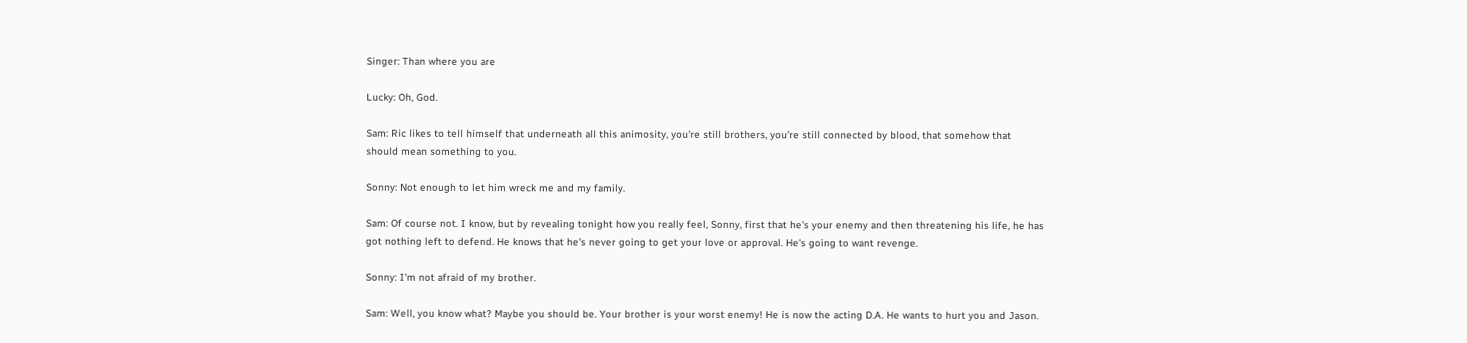Singer: Than where you are

Lucky: Oh, God.

Sam: Ric likes to tell himself that underneath all this animosity, you're still brothers, you're still connected by blood, that somehow that should mean something to you.

Sonny: Not enough to let him wreck me and my family.

Sam: Of course not. I know, but by revealing tonight how you really feel, Sonny, first that he's your enemy and then threatening his life, he has got nothing left to defend. He knows that he's never going to get your love or approval. He's going to want revenge.

Sonny: I'm not afraid of my brother.

Sam: Well, you know what? Maybe you should be. Your brother is your worst enemy! He is now the acting D.A. He wants to hurt you and Jason.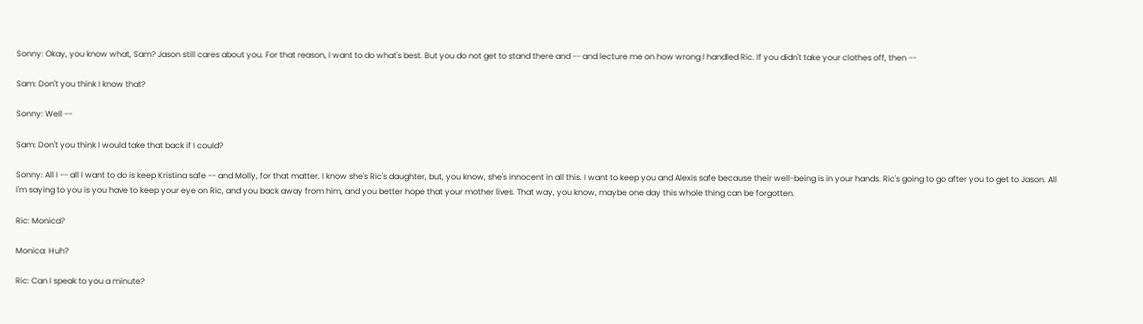Sonny: Okay, you know what, Sam? Jason still cares about you. For that reason, I want to do what's best. But you do not get to stand there and -- and lecture me on how wrong I handled Ric. If you didn't take your clothes off, then --

Sam: Don't you think I know that?

Sonny: Well --

Sam: Don't you think I would take that back if I could?

Sonny: All I -- all I want to do is keep Kristina safe -- and Molly, for that matter. I know she's Ric's daughter, but, you know, she's innocent in all this. I want to keep you and Alexis safe because their well-being is in your hands. Ric's going to go after you to get to Jason. All I'm saying to you is you have to keep your eye on Ric, and you back away from him, and you better hope that your mother lives. That way, you know, maybe one day this whole thing can be forgotten.

Ric: Monica?

Monica: Huh?

Ric: Can I speak to you a minute?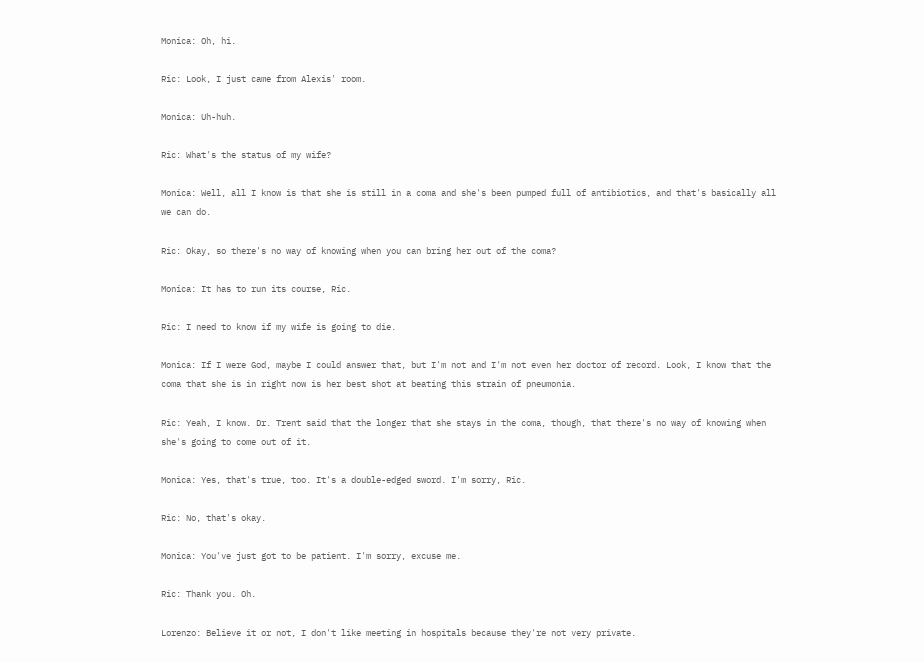Monica: Oh, hi.

Ric: Look, I just came from Alexis' room.

Monica: Uh-huh.

Ric: What's the status of my wife?

Monica: Well, all I know is that she is still in a coma and she's been pumped full of antibiotics, and that's basically all we can do.

Ric: Okay, so there's no way of knowing when you can bring her out of the coma?

Monica: It has to run its course, Ric.

Ric: I need to know if my wife is going to die.

Monica: If I were God, maybe I could answer that, but I'm not and I'm not even her doctor of record. Look, I know that the coma that she is in right now is her best shot at beating this strain of pneumonia.

Ric: Yeah, I know. Dr. Trent said that the longer that she stays in the coma, though, that there's no way of knowing when she's going to come out of it.

Monica: Yes, that's true, too. It's a double-edged sword. I'm sorry, Ric.

Ric: No, that's okay.

Monica: You've just got to be patient. I'm sorry, excuse me.

Ric: Thank you. Oh.

Lorenzo: Believe it or not, I don't like meeting in hospitals because they're not very private.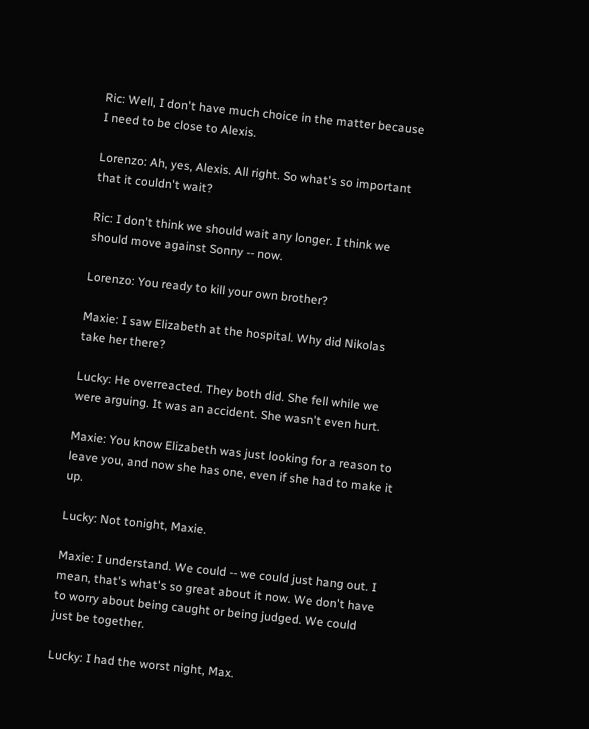Ric: Well, I don't have much choice in the matter because I need to be close to Alexis.

Lorenzo: Ah, yes, Alexis. All right. So what's so important that it couldn't wait?

Ric: I don't think we should wait any longer. I think we should move against Sonny -- now.

Lorenzo: You ready to kill your own brother?

Maxie: I saw Elizabeth at the hospital. Why did Nikolas take her there?

Lucky: He overreacted. They both did. She fell while we were arguing. It was an accident. She wasn't even hurt.

Maxie: You know Elizabeth was just looking for a reason to leave you, and now she has one, even if she had to make it up.

Lucky: Not tonight, Maxie.

Maxie: I understand. We could -- we could just hang out. I mean, that's what's so great about it now. We don't have to worry about being caught or being judged. We could just be together.

Lucky: I had the worst night, Max.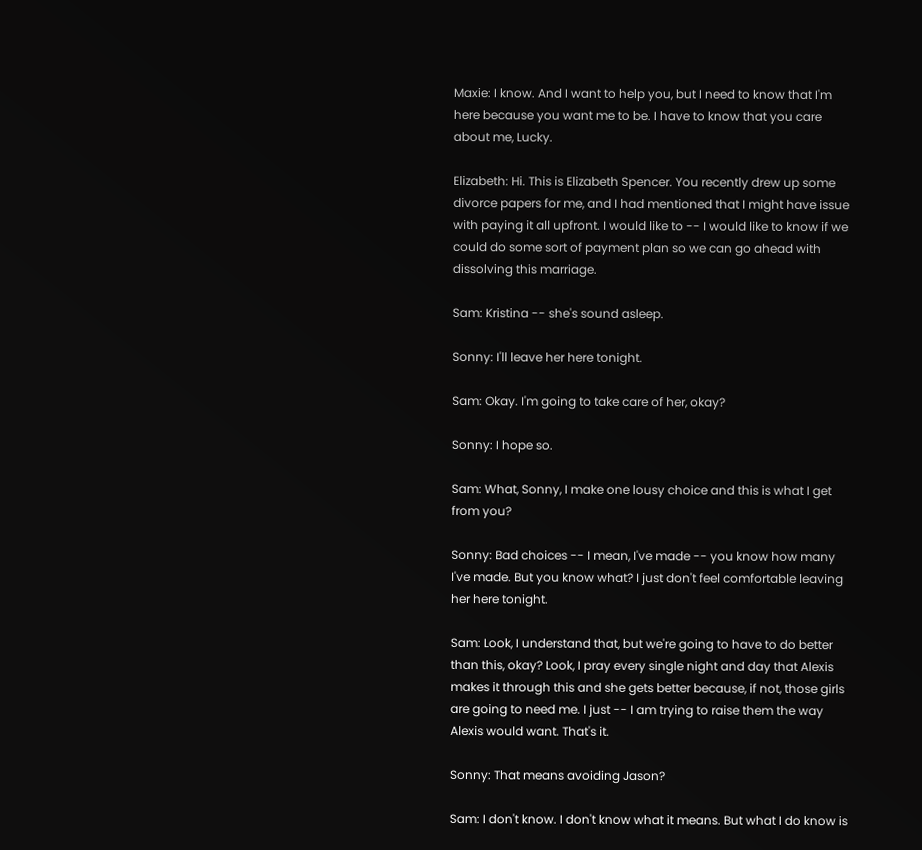Maxie: I know. And I want to help you, but I need to know that I'm here because you want me to be. I have to know that you care about me, Lucky.

Elizabeth: Hi. This is Elizabeth Spencer. You recently drew up some divorce papers for me, and I had mentioned that I might have issue with paying it all upfront. I would like to -- I would like to know if we could do some sort of payment plan so we can go ahead with dissolving this marriage.

Sam: Kristina -- she's sound asleep.

Sonny: I'll leave her here tonight.

Sam: Okay. I'm going to take care of her, okay?

Sonny: I hope so.

Sam: What, Sonny, I make one lousy choice and this is what I get from you?

Sonny: Bad choices -- I mean, I've made -- you know how many I've made. But you know what? I just don't feel comfortable leaving her here tonight.

Sam: Look, I understand that, but we're going to have to do better than this, okay? Look, I pray every single night and day that Alexis makes it through this and she gets better because, if not, those girls are going to need me. I just -- I am trying to raise them the way Alexis would want. That's it.

Sonny: That means avoiding Jason?

Sam: I don't know. I don't know what it means. But what I do know is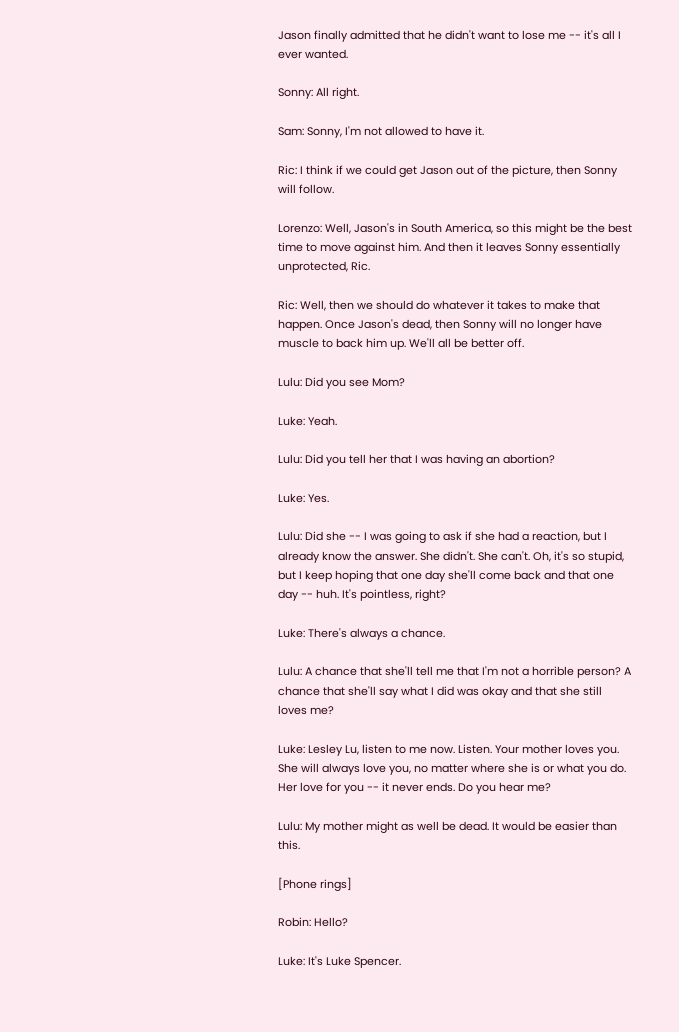Jason finally admitted that he didn't want to lose me -- it's all I ever wanted.

Sonny: All right.

Sam: Sonny, I'm not allowed to have it.

Ric: I think if we could get Jason out of the picture, then Sonny will follow.

Lorenzo: Well, Jason's in South America, so this might be the best time to move against him. And then it leaves Sonny essentially unprotected, Ric.

Ric: Well, then we should do whatever it takes to make that happen. Once Jason's dead, then Sonny will no longer have muscle to back him up. We'll all be better off.

Lulu: Did you see Mom?

Luke: Yeah.

Lulu: Did you tell her that I was having an abortion?

Luke: Yes.

Lulu: Did she -- I was going to ask if she had a reaction, but I already know the answer. She didn't. She can't. Oh, it's so stupid, but I keep hoping that one day she'll come back and that one day -- huh. It's pointless, right?

Luke: There's always a chance.

Lulu: A chance that she'll tell me that I'm not a horrible person? A chance that she'll say what I did was okay and that she still loves me?

Luke: Lesley Lu, listen to me now. Listen. Your mother loves you. She will always love you, no matter where she is or what you do. Her love for you -- it never ends. Do you hear me?

Lulu: My mother might as well be dead. It would be easier than this.

[Phone rings]

Robin: Hello?

Luke: It's Luke Spencer.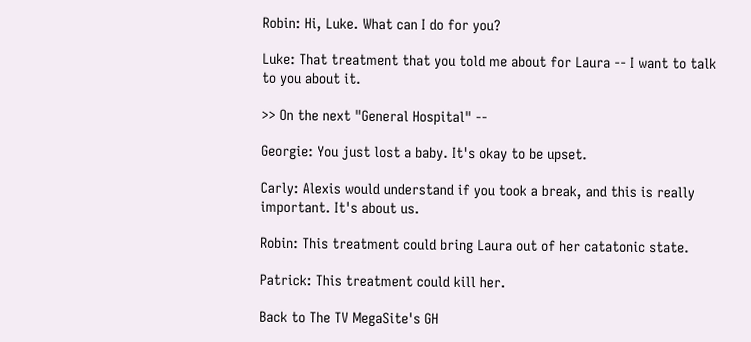Robin: Hi, Luke. What can I do for you?

Luke: That treatment that you told me about for Laura -- I want to talk to you about it.

>> On the next "General Hospital" --

Georgie: You just lost a baby. It's okay to be upset.

Carly: Alexis would understand if you took a break, and this is really important. It's about us.

Robin: This treatment could bring Laura out of her catatonic state.

Patrick: This treatment could kill her.

Back to The TV MegaSite's GH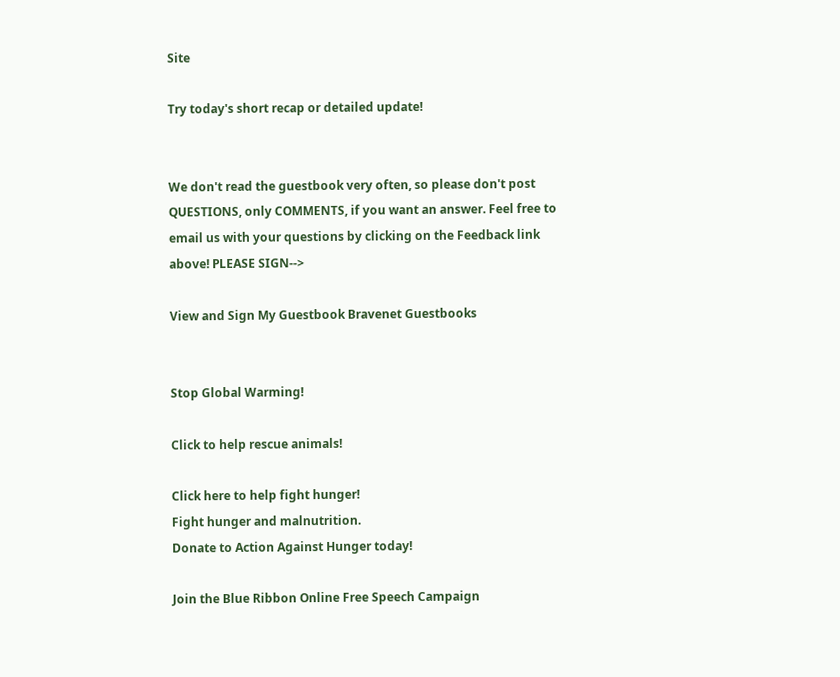Site

Try today's short recap or detailed update!


We don't read the guestbook very often, so please don't post QUESTIONS, only COMMENTS, if you want an answer. Feel free to email us with your questions by clicking on the Feedback link above! PLEASE SIGN-->

View and Sign My Guestbook Bravenet Guestbooks


Stop Global Warming!

Click to help rescue animals!

Click here to help fight hunger!
Fight hunger and malnutrition.
Donate to Action Against Hunger today!

Join the Blue Ribbon Online Free Speech Campaign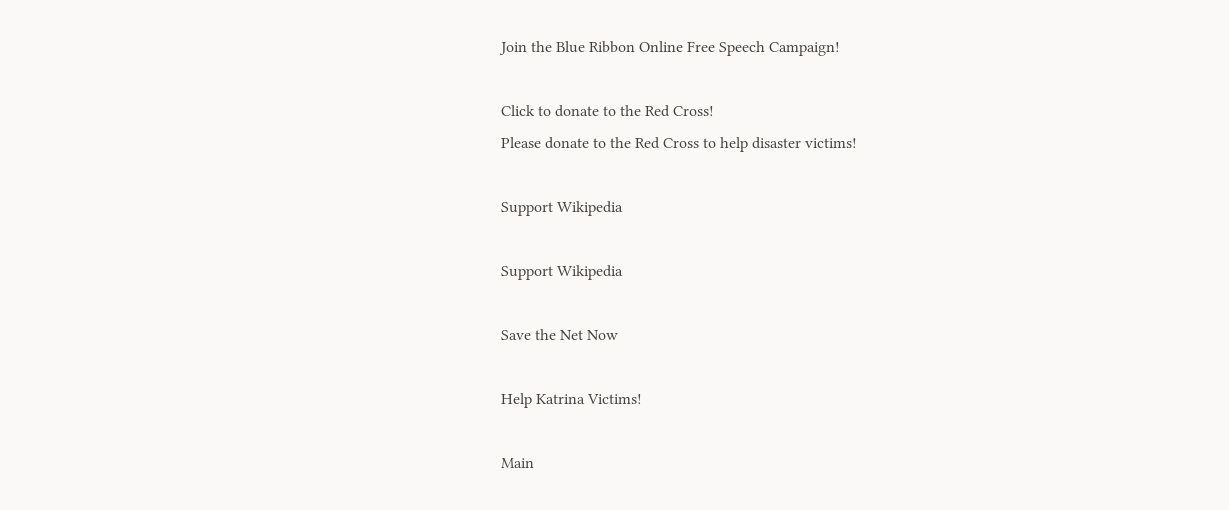Join the Blue Ribbon Online Free Speech Campaign!

Click to donate to the Red Cross!
Please donate to the Red Cross to help disaster victims!

Support Wikipedia

Support Wikipedia

Save the Net Now

Help Katrina Victims!

Main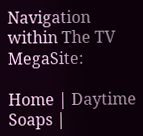Navigation within The TV MegaSite:

Home | Daytime Soaps |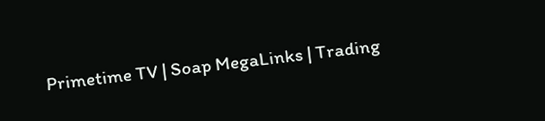Primetime TV | Soap MegaLinks | Trading